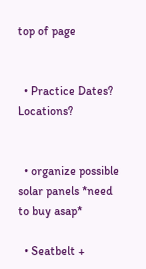top of page


  • Practice Dates? Locations?


  • organize possible solar panels *need to buy asap*

  • Seatbelt +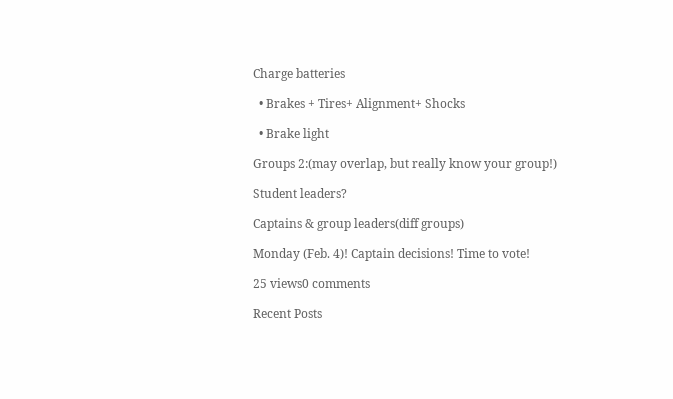Charge batteries

  • Brakes + Tires+ Alignment+ Shocks

  • Brake light

Groups 2:(may overlap, but really know your group!)

Student leaders?

Captains & group leaders(diff groups)

Monday (Feb. 4)! Captain decisions! Time to vote!

25 views0 comments

Recent Posts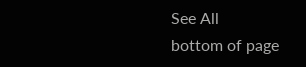See All
bottom of page